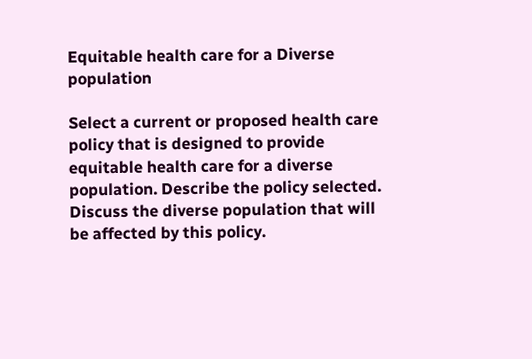Equitable health care for a Diverse population

Select a current or proposed health care policy that is designed to provide equitable health care for a diverse population. Describe the policy selected. Discuss the diverse population that will be affected by this policy.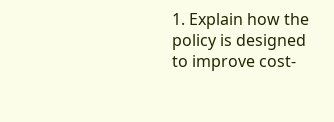1. Explain how the policy is designed to improve cost-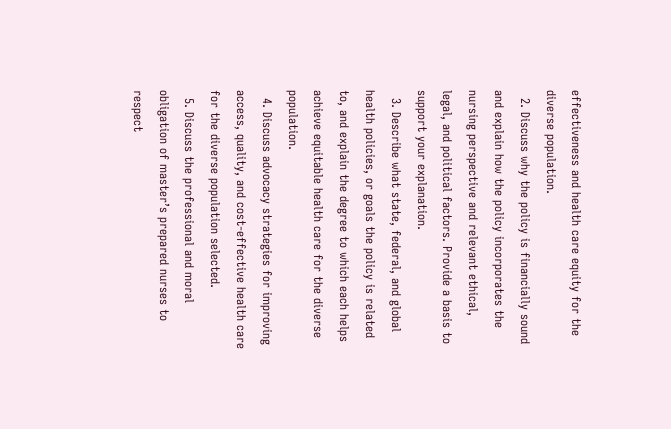effectiveness and health care equity for the diverse population.
  2. Discuss why the policy is financially sound and explain how the policy incorporates the nursing perspective and relevant ethical, legal, and political factors. Provide a basis to support your explanation.
  3. Describe what state, federal, and global health policies, or goals the policy is related to, and explain the degree to which each helps achieve equitable health care for the diverse population.
  4. Discuss advocacy strategies for improving access, quality, and cost-effective health care for the diverse population selected.
  5. Discuss the professional and moral obligation of master’s prepared nurses to respect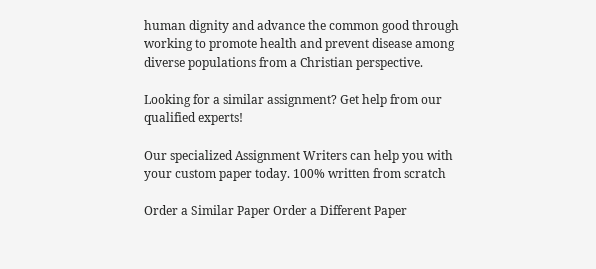human dignity and advance the common good through working to promote health and prevent disease among diverse populations from a Christian perspective.

Looking for a similar assignment? Get help from our qualified experts!

Our specialized Assignment Writers can help you with your custom paper today. 100% written from scratch

Order a Similar Paper Order a Different Paper